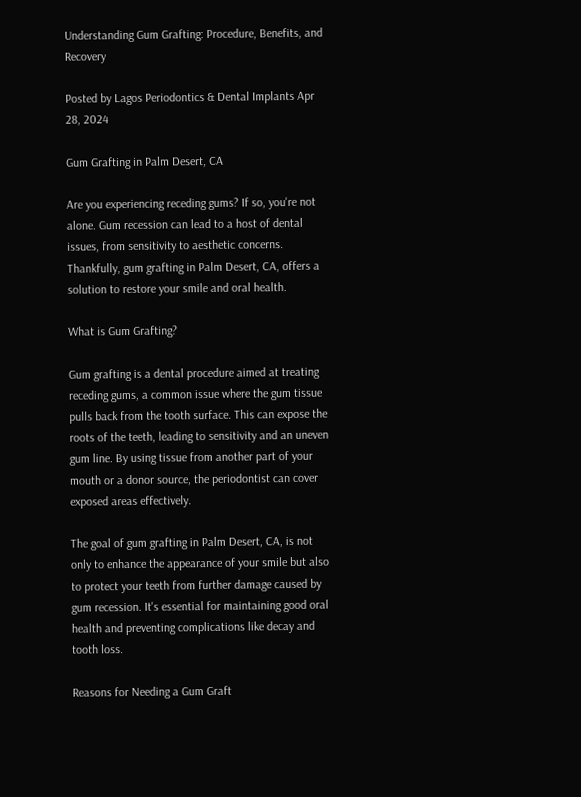Understanding Gum Grafting: Procedure, Benefits, and Recovery

Posted by Lagos Periodontics & Dental Implants Apr 28, 2024

Gum Grafting in Palm Desert, CA

Are you experiencing receding gums? If so, you're not alone. Gum recession can lead to a host of dental issues, from sensitivity to aesthetic concerns. Thankfully, gum grafting in Palm Desert, CA, offers a solution to restore your smile and oral health.

What is Gum Grafting?

Gum grafting is a dental procedure aimed at treating receding gums, a common issue where the gum tissue pulls back from the tooth surface. This can expose the roots of the teeth, leading to sensitivity and an uneven gum line. By using tissue from another part of your mouth or a donor source, the periodontist can cover exposed areas effectively.

The goal of gum grafting in Palm Desert, CA, is not only to enhance the appearance of your smile but also to protect your teeth from further damage caused by gum recession. It's essential for maintaining good oral health and preventing complications like decay and tooth loss.

Reasons for Needing a Gum Graft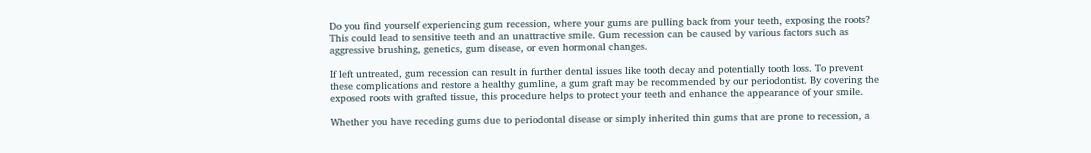Do you find yourself experiencing gum recession, where your gums are pulling back from your teeth, exposing the roots? This could lead to sensitive teeth and an unattractive smile. Gum recession can be caused by various factors such as aggressive brushing, genetics, gum disease, or even hormonal changes.

If left untreated, gum recession can result in further dental issues like tooth decay and potentially tooth loss. To prevent these complications and restore a healthy gumline, a gum graft may be recommended by our periodontist. By covering the exposed roots with grafted tissue, this procedure helps to protect your teeth and enhance the appearance of your smile.

Whether you have receding gums due to periodontal disease or simply inherited thin gums that are prone to recession, a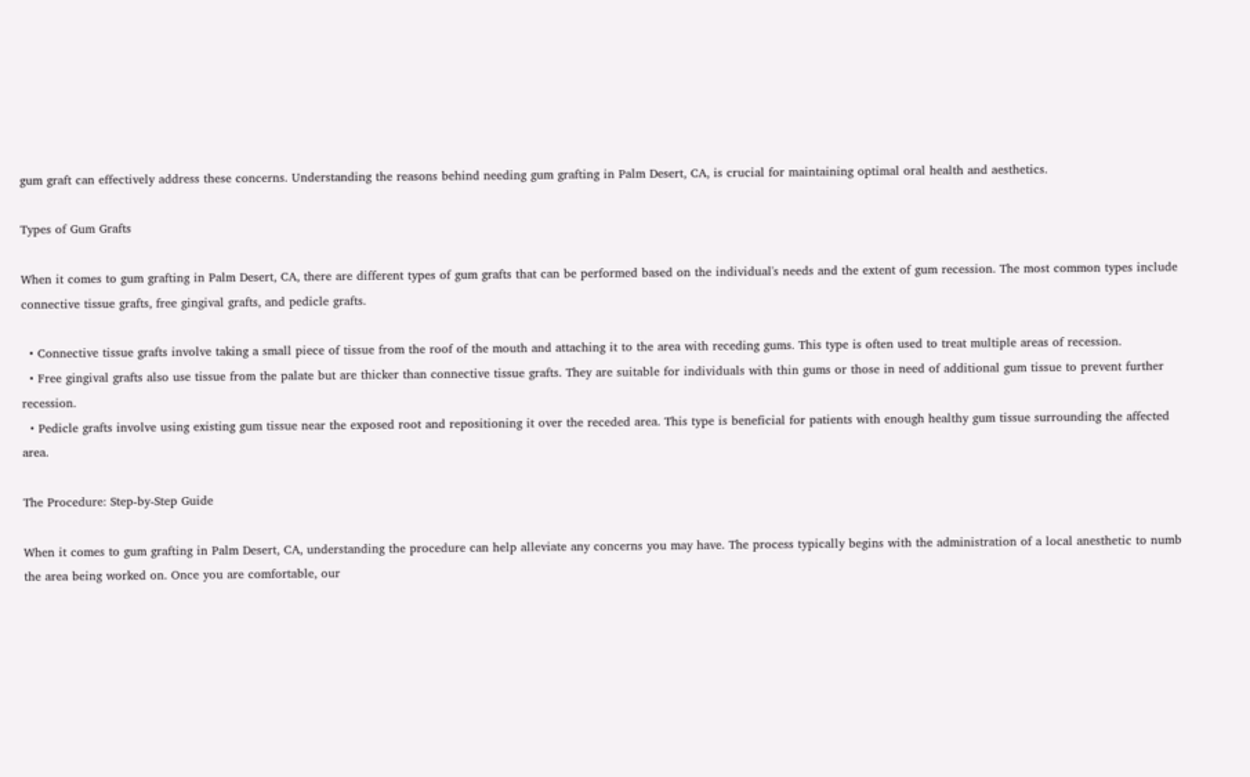gum graft can effectively address these concerns. Understanding the reasons behind needing gum grafting in Palm Desert, CA, is crucial for maintaining optimal oral health and aesthetics.

Types of Gum Grafts

When it comes to gum grafting in Palm Desert, CA, there are different types of gum grafts that can be performed based on the individual's needs and the extent of gum recession. The most common types include connective tissue grafts, free gingival grafts, and pedicle grafts.

  • Connective tissue grafts involve taking a small piece of tissue from the roof of the mouth and attaching it to the area with receding gums. This type is often used to treat multiple areas of recession.
  • Free gingival grafts also use tissue from the palate but are thicker than connective tissue grafts. They are suitable for individuals with thin gums or those in need of additional gum tissue to prevent further recession.
  • Pedicle grafts involve using existing gum tissue near the exposed root and repositioning it over the receded area. This type is beneficial for patients with enough healthy gum tissue surrounding the affected area.

The Procedure: Step-by-Step Guide

When it comes to gum grafting in Palm Desert, CA, understanding the procedure can help alleviate any concerns you may have. The process typically begins with the administration of a local anesthetic to numb the area being worked on. Once you are comfortable, our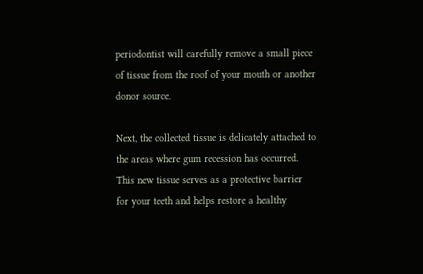periodontist will carefully remove a small piece of tissue from the roof of your mouth or another donor source.

Next, the collected tissue is delicately attached to the areas where gum recession has occurred. This new tissue serves as a protective barrier for your teeth and helps restore a healthy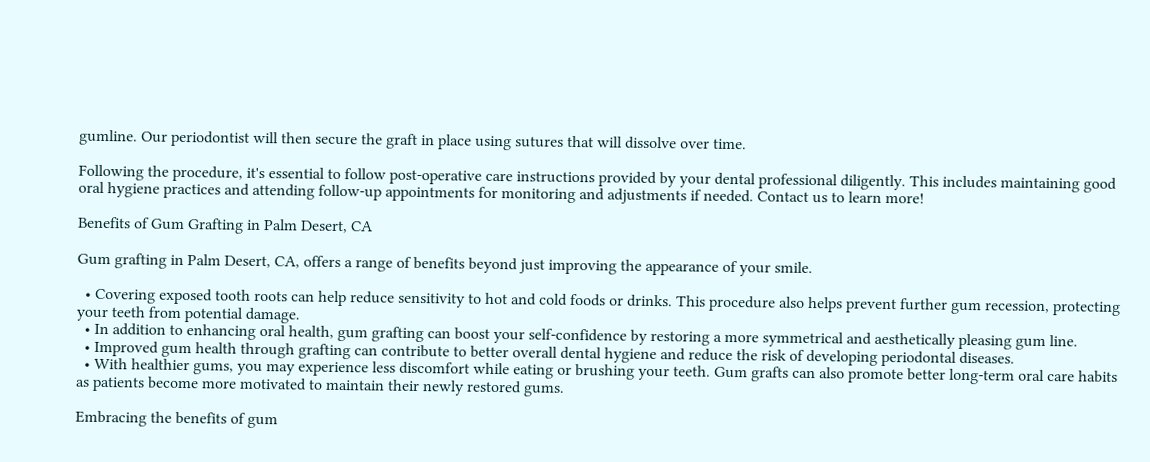gumline. Our periodontist will then secure the graft in place using sutures that will dissolve over time.

Following the procedure, it's essential to follow post-operative care instructions provided by your dental professional diligently. This includes maintaining good oral hygiene practices and attending follow-up appointments for monitoring and adjustments if needed. Contact us to learn more!

Benefits of Gum Grafting in Palm Desert, CA

Gum grafting in Palm Desert, CA, offers a range of benefits beyond just improving the appearance of your smile.

  • Covering exposed tooth roots can help reduce sensitivity to hot and cold foods or drinks. This procedure also helps prevent further gum recession, protecting your teeth from potential damage.
  • In addition to enhancing oral health, gum grafting can boost your self-confidence by restoring a more symmetrical and aesthetically pleasing gum line.
  • Improved gum health through grafting can contribute to better overall dental hygiene and reduce the risk of developing periodontal diseases.
  • With healthier gums, you may experience less discomfort while eating or brushing your teeth. Gum grafts can also promote better long-term oral care habits as patients become more motivated to maintain their newly restored gums.

Embracing the benefits of gum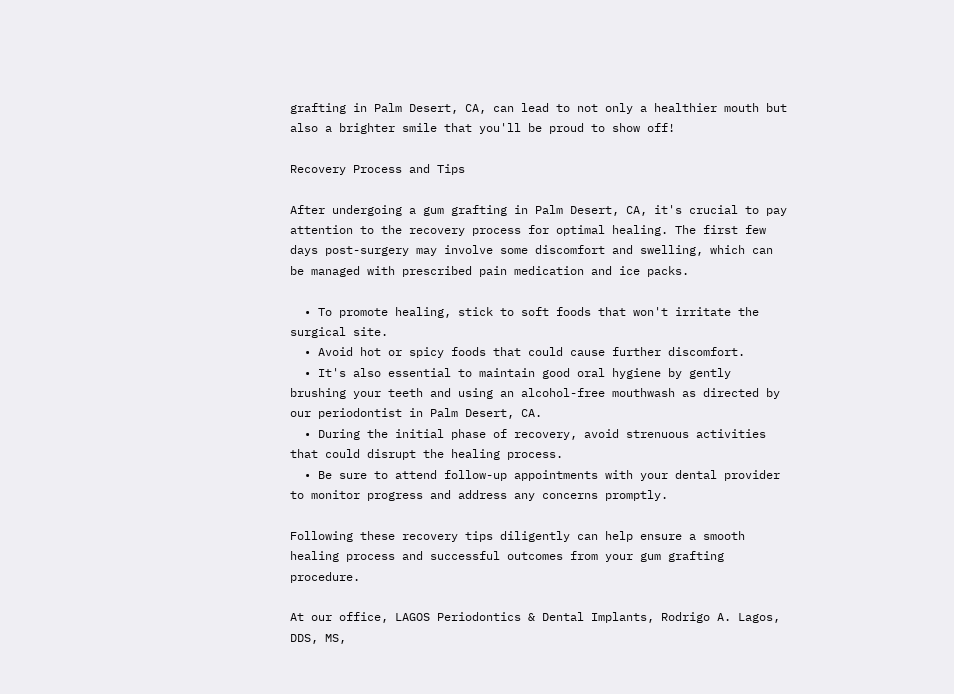grafting in Palm Desert, CA, can lead to not only a healthier mouth but also a brighter smile that you'll be proud to show off!

Recovery Process and Tips

After undergoing a gum grafting in Palm Desert, CA, it's crucial to pay attention to the recovery process for optimal healing. The first few days post-surgery may involve some discomfort and swelling, which can be managed with prescribed pain medication and ice packs.

  • To promote healing, stick to soft foods that won't irritate the surgical site.
  • Avoid hot or spicy foods that could cause further discomfort.
  • It's also essential to maintain good oral hygiene by gently brushing your teeth and using an alcohol-free mouthwash as directed by our periodontist in Palm Desert, CA.
  • During the initial phase of recovery, avoid strenuous activities that could disrupt the healing process.
  • Be sure to attend follow-up appointments with your dental provider to monitor progress and address any concerns promptly.

Following these recovery tips diligently can help ensure a smooth healing process and successful outcomes from your gum grafting procedure.

At our office, LAGOS Periodontics & Dental Implants, Rodrigo A. Lagos, DDS, MS,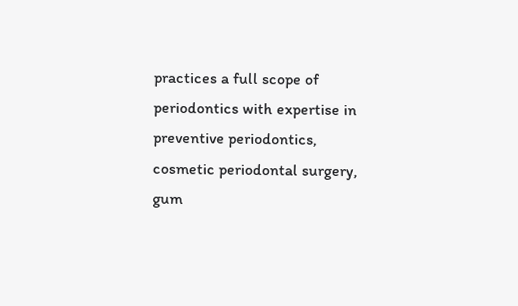practices a full scope of periodontics with expertise in preventive periodontics, cosmetic periodontal surgery, gum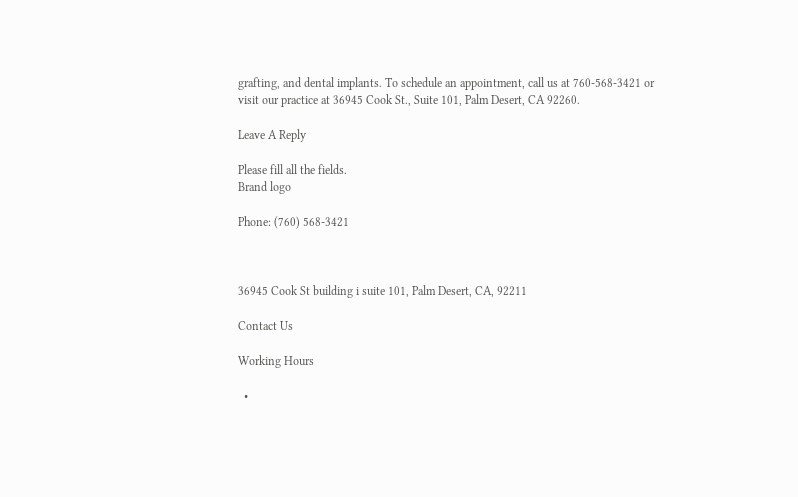grafting, and dental implants. To schedule an appointment, call us at 760-568-3421 or visit our practice at 36945 Cook St., Suite 101, Palm Desert, CA 92260.

Leave A Reply

Please fill all the fields.
Brand logo

Phone: (760) 568-3421



36945 Cook St building i suite 101, Palm Desert, CA, 92211

Contact Us

Working Hours

  •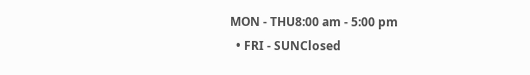MON - THU8:00 am - 5:00 pm
  • FRI - SUNClosed